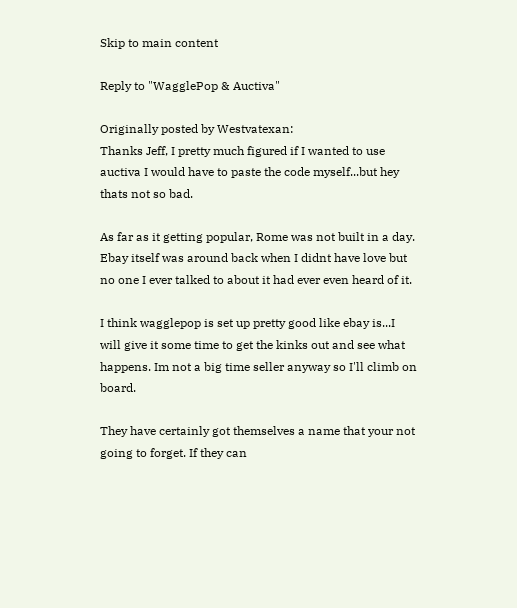Skip to main content

Reply to "WagglePop & Auctiva"

Originally posted by Westvatexan:
Thanks Jeff, I pretty much figured if I wanted to use auctiva I would have to paste the code myself...but hey thats not so bad.

As far as it getting popular, Rome was not built in a day. Ebay itself was around back when I didnt have love but no one I ever talked to about it had ever even heard of it.

I think wagglepop is set up pretty good like ebay is...I will give it some time to get the kinks out and see what happens. Im not a big time seller anyway so I'll climb on board.

They have certainly got themselves a name that your not going to forget. If they can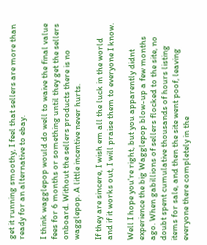get it running smoothy, I feel that sellers are more than ready for an alternative to ebay.

I think wagglepop would do well to waive the final value fees for 6 months or something until they get the sellers onboard. Without the sellers products there is no wagglepop. A little incentive never hurts.

If they are sincere, I wish em all the luck in the world and if it works out, I will praise them to everyone I know.

Well I hope you're right, but you apparently didnt experience the big Wagglepop blow-up a few months ago. When gabillions of sellers flocked to the site, no doubt spent cumulative thousands of hours listing items for sale, and then the site went poof, leaving everyone there completely in the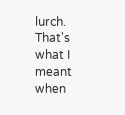lurch. That's what I meant when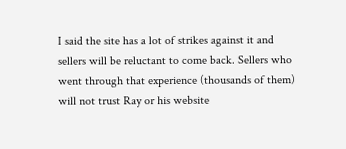I said the site has a lot of strikes against it and sellers will be reluctant to come back. Sellers who went through that experience (thousands of them) will not trust Ray or his website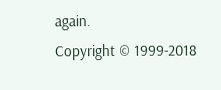again.
Copyright © 1999-2018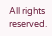All rights reserved.